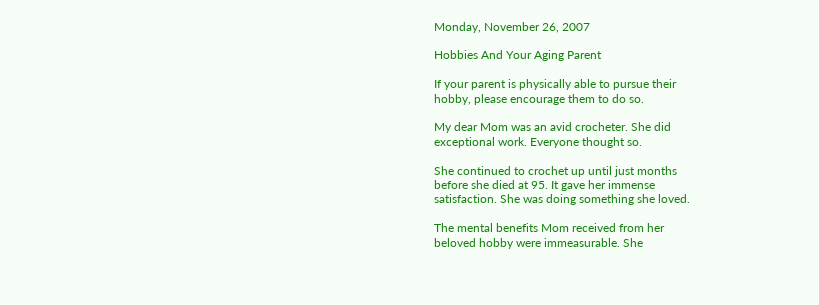Monday, November 26, 2007

Hobbies And Your Aging Parent

If your parent is physically able to pursue their
hobby, please encourage them to do so.

My dear Mom was an avid crocheter. She did
exceptional work. Everyone thought so.

She continued to crochet up until just months
before she died at 95. It gave her immense
satisfaction. She was doing something she loved.

The mental benefits Mom received from her
beloved hobby were immeasurable. She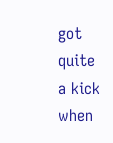got quite
a kick when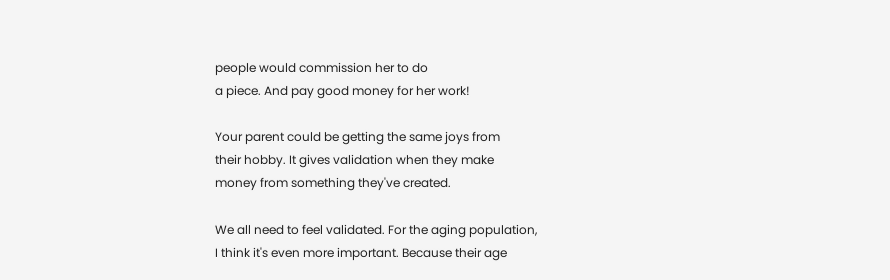people would commission her to do
a piece. And pay good money for her work!

Your parent could be getting the same joys from
their hobby. It gives validation when they make
money from something they've created.

We all need to feel validated. For the aging population,
I think it's even more important. Because their age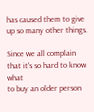has caused them to give up so many other things.

Since we all complain that it's so hard to know what
to buy an older person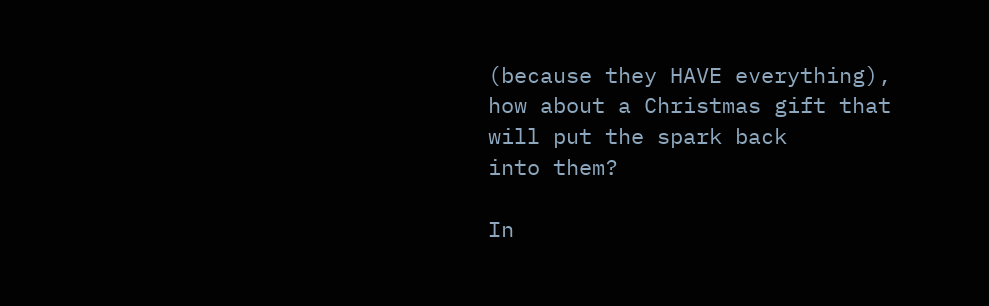(because they HAVE everything),
how about a Christmas gift that will put the spark back
into them?

In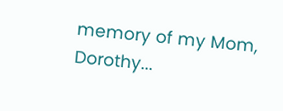memory of my Mom, Dorothy...